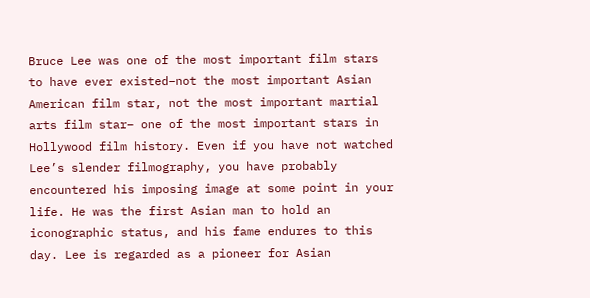Bruce Lee was one of the most important film stars to have ever existed–not the most important Asian American film star, not the most important martial arts film star– one of the most important stars in Hollywood film history. Even if you have not watched Lee’s slender filmography, you have probably encountered his imposing image at some point in your life. He was the first Asian man to hold an iconographic status, and his fame endures to this day. Lee is regarded as a pioneer for Asian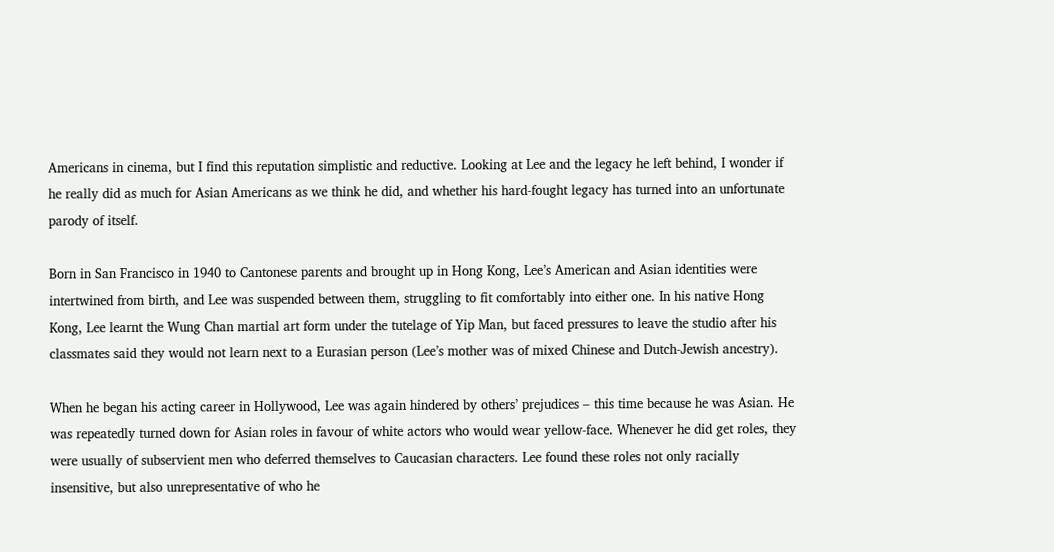Americans in cinema, but I find this reputation simplistic and reductive. Looking at Lee and the legacy he left behind, I wonder if he really did as much for Asian Americans as we think he did, and whether his hard-fought legacy has turned into an unfortunate parody of itself.

Born in San Francisco in 1940 to Cantonese parents and brought up in Hong Kong, Lee’s American and Asian identities were intertwined from birth, and Lee was suspended between them, struggling to fit comfortably into either one. In his native Hong Kong, Lee learnt the Wung Chan martial art form under the tutelage of Yip Man, but faced pressures to leave the studio after his classmates said they would not learn next to a Eurasian person (Lee’s mother was of mixed Chinese and Dutch-Jewish ancestry).

When he began his acting career in Hollywood, Lee was again hindered by others’ prejudices – this time because he was Asian. He was repeatedly turned down for Asian roles in favour of white actors who would wear yellow-face. Whenever he did get roles, they were usually of subservient men who deferred themselves to Caucasian characters. Lee found these roles not only racially insensitive, but also unrepresentative of who he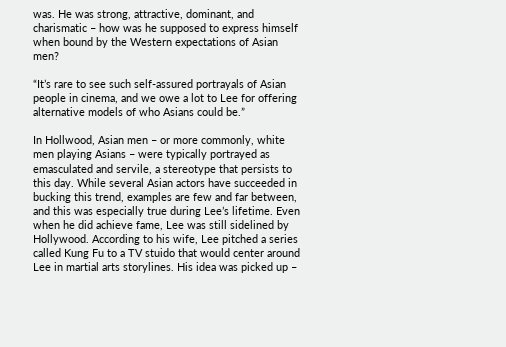was. He was strong, attractive, dominant, and charismatic – how was he supposed to express himself when bound by the Western expectations of Asian men?

“It’s rare to see such self-assured portrayals of Asian people in cinema, and we owe a lot to Lee for offering alternative models of who Asians could be.”

In Hollwood, Asian men – or more commonly, white men playing Asians – were typically portrayed as emasculated and servile, a stereotype that persists to this day. While several Asian actors have succeeded in bucking this trend, examples are few and far between, and this was especially true during Lee’s lifetime. Even when he did achieve fame, Lee was still sidelined by Hollywood. According to his wife, Lee pitched a series called Kung Fu to a TV stuido that would center around Lee in martial arts storylines. His idea was picked up –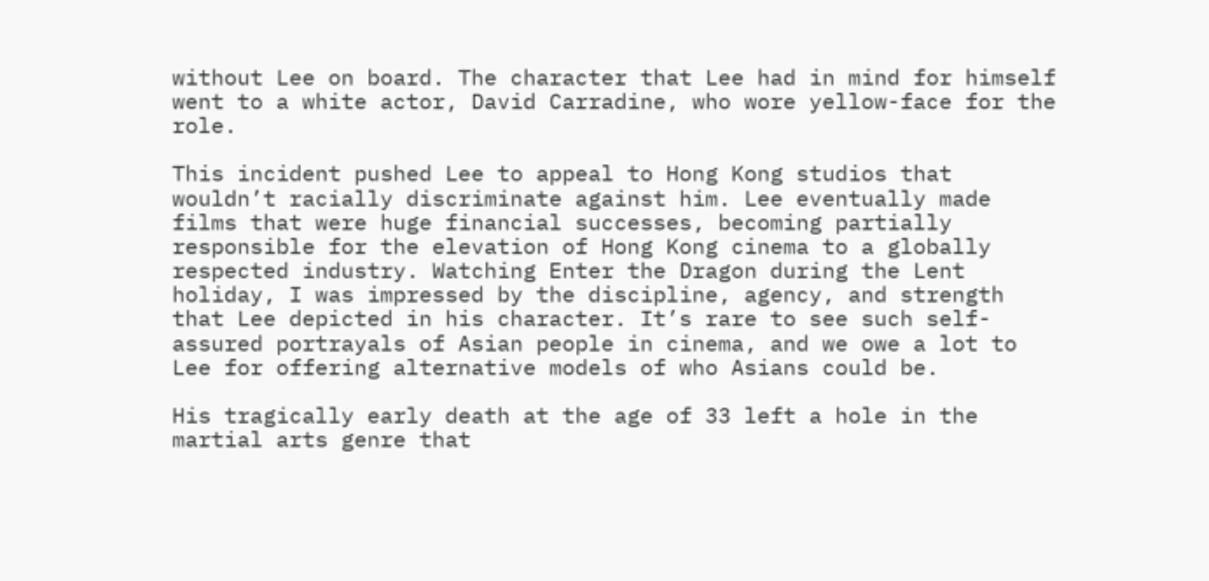without Lee on board. The character that Lee had in mind for himself went to a white actor, David Carradine, who wore yellow-face for the role.

This incident pushed Lee to appeal to Hong Kong studios that wouldn’t racially discriminate against him. Lee eventually made films that were huge financial successes, becoming partially responsible for the elevation of Hong Kong cinema to a globally respected industry. Watching Enter the Dragon during the Lent holiday, I was impressed by the discipline, agency, and strength that Lee depicted in his character. It’s rare to see such self-assured portrayals of Asian people in cinema, and we owe a lot to Lee for offering alternative models of who Asians could be.

His tragically early death at the age of 33 left a hole in the martial arts genre that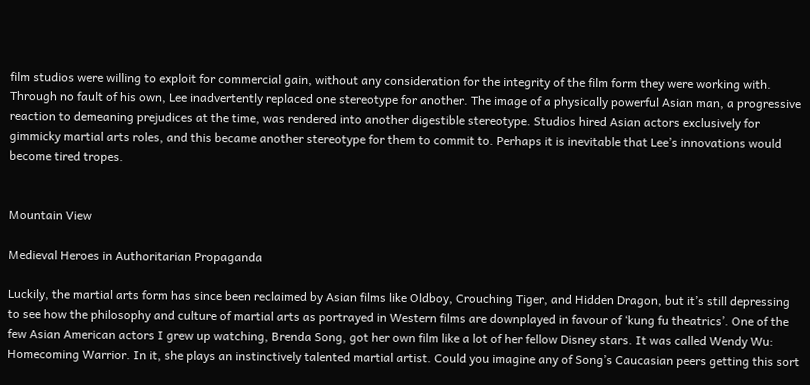film studios were willing to exploit for commercial gain, without any consideration for the integrity of the film form they were working with. Through no fault of his own, Lee inadvertently replaced one stereotype for another. The image of a physically powerful Asian man, a progressive reaction to demeaning prejudices at the time, was rendered into another digestible stereotype. Studios hired Asian actors exclusively for gimmicky martial arts roles, and this became another stereotype for them to commit to. Perhaps it is inevitable that Lee’s innovations would become tired tropes.


Mountain View

Medieval Heroes in Authoritarian Propaganda

Luckily, the martial arts form has since been reclaimed by Asian films like Oldboy, Crouching Tiger, and Hidden Dragon, but it’s still depressing to see how the philosophy and culture of martial arts as portrayed in Western films are downplayed in favour of ‘kung fu theatrics’. One of the few Asian American actors I grew up watching, Brenda Song, got her own film like a lot of her fellow Disney stars. It was called Wendy Wu: Homecoming Warrior. In it, she plays an instinctively talented martial artist. Could you imagine any of Song’s Caucasian peers getting this sort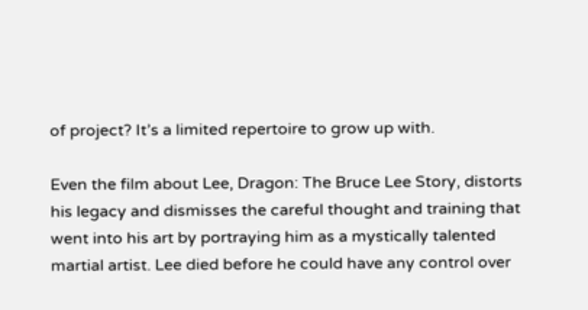of project? It’s a limited repertoire to grow up with.

Even the film about Lee, Dragon: The Bruce Lee Story, distorts his legacy and dismisses the careful thought and training that went into his art by portraying him as a mystically talented martial artist. Lee died before he could have any control over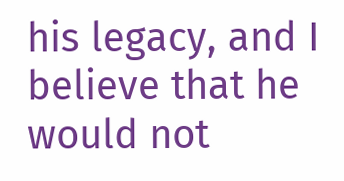his legacy, and I believe that he would not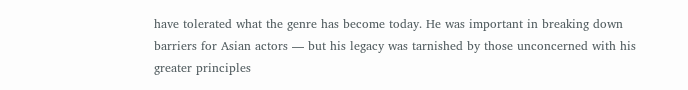have tolerated what the genre has become today. He was important in breaking down barriers for Asian actors — but his legacy was tarnished by those unconcerned with his greater principles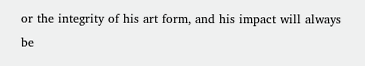or the integrity of his art form, and his impact will always be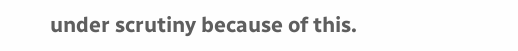under scrutiny because of this.